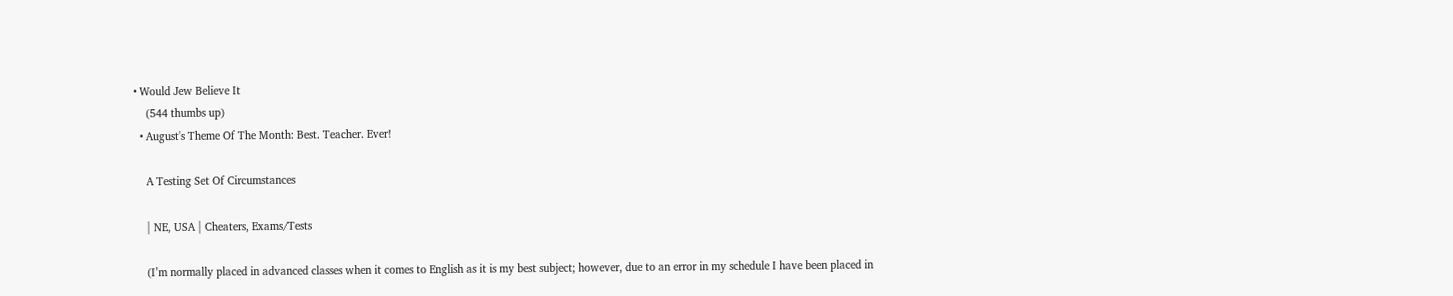• Would Jew Believe It
    (544 thumbs up)
  • August's Theme Of The Month: Best. Teacher. Ever!

    A Testing Set Of Circumstances

    | NE, USA | Cheaters, Exams/Tests

    (I’m normally placed in advanced classes when it comes to English as it is my best subject; however, due to an error in my schedule I have been placed in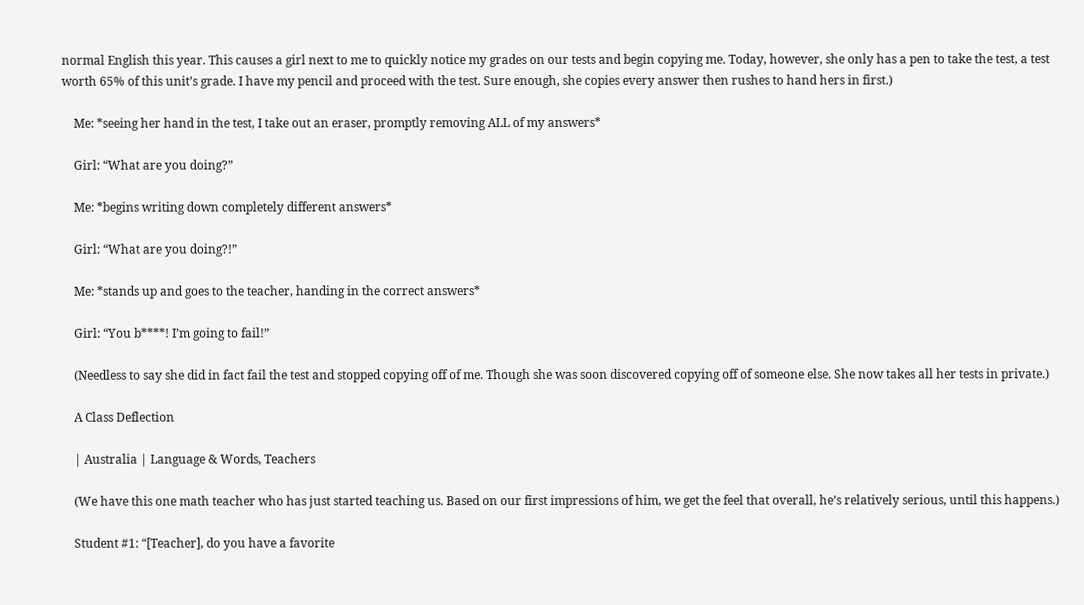normal English this year. This causes a girl next to me to quickly notice my grades on our tests and begin copying me. Today, however, she only has a pen to take the test, a test worth 65% of this unit’s grade. I have my pencil and proceed with the test. Sure enough, she copies every answer then rushes to hand hers in first.)

    Me: *seeing her hand in the test, I take out an eraser, promptly removing ALL of my answers*

    Girl: “What are you doing?”

    Me: *begins writing down completely different answers*

    Girl: “What are you doing?!”

    Me: *stands up and goes to the teacher, handing in the correct answers*

    Girl: “You b****! I’m going to fail!”

    (Needless to say she did in fact fail the test and stopped copying off of me. Though she was soon discovered copying off of someone else. She now takes all her tests in private.)

    A Class Deflection

    | Australia | Language & Words, Teachers

    (We have this one math teacher who has just started teaching us. Based on our first impressions of him, we get the feel that overall, he’s relatively serious, until this happens.)

    Student #1: “[Teacher], do you have a favorite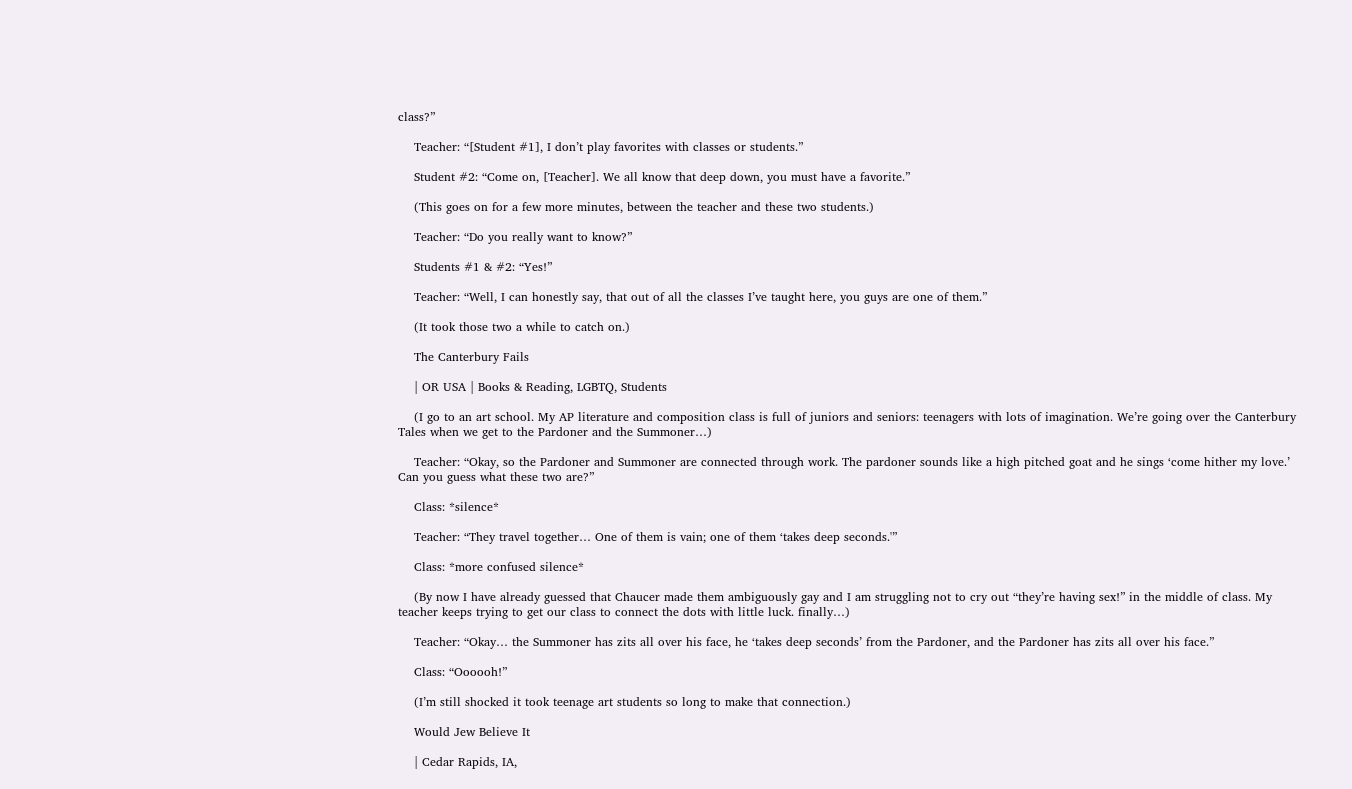class?”

    Teacher: “[Student #1], I don’t play favorites with classes or students.”

    Student #2: “Come on, [Teacher]. We all know that deep down, you must have a favorite.”

    (This goes on for a few more minutes, between the teacher and these two students.)

    Teacher: “Do you really want to know?”

    Students #1 & #2: “Yes!”

    Teacher: “Well, I can honestly say, that out of all the classes I’ve taught here, you guys are one of them.”

    (It took those two a while to catch on.)

    The Canterbury Fails

    | OR USA | Books & Reading, LGBTQ, Students

    (I go to an art school. My AP literature and composition class is full of juniors and seniors: teenagers with lots of imagination. We’re going over the Canterbury Tales when we get to the Pardoner and the Summoner…)

    Teacher: “Okay, so the Pardoner and Summoner are connected through work. The pardoner sounds like a high pitched goat and he sings ‘come hither my love.’ Can you guess what these two are?”

    Class: *silence*

    Teacher: “They travel together… One of them is vain; one of them ‘takes deep seconds.'”

    Class: *more confused silence*

    (By now I have already guessed that Chaucer made them ambiguously gay and I am struggling not to cry out “they’re having sex!” in the middle of class. My teacher keeps trying to get our class to connect the dots with little luck. finally…)

    Teacher: “Okay… the Summoner has zits all over his face, he ‘takes deep seconds’ from the Pardoner, and the Pardoner has zits all over his face.”

    Class: “Oooooh!”

    (I’m still shocked it took teenage art students so long to make that connection.)

    Would Jew Believe It

    | Cedar Rapids, IA,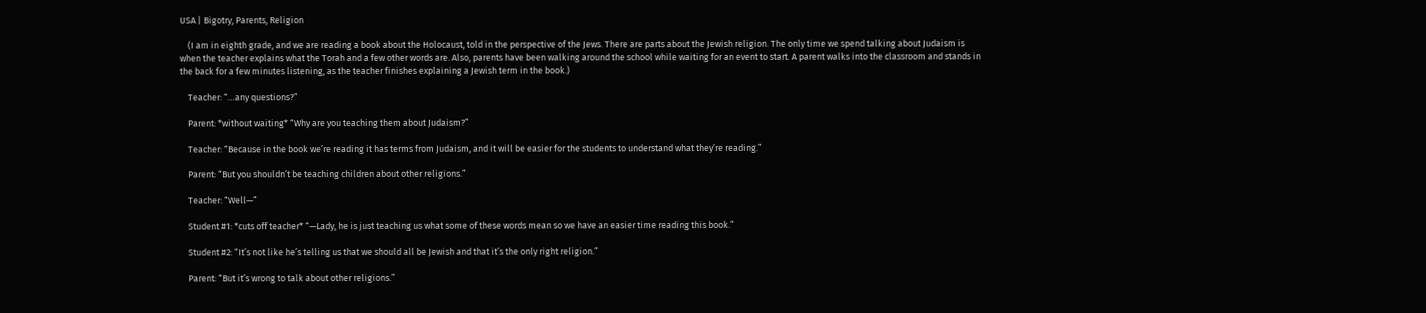USA | Bigotry, Parents, Religion

    (I am in eighth grade, and we are reading a book about the Holocaust, told in the perspective of the Jews. There are parts about the Jewish religion. The only time we spend talking about Judaism is when the teacher explains what the Torah and a few other words are. Also, parents have been walking around the school while waiting for an event to start. A parent walks into the classroom and stands in the back for a few minutes listening, as the teacher finishes explaining a Jewish term in the book.)

    Teacher: “…any questions?”

    Parent: *without waiting* “Why are you teaching them about Judaism?”

    Teacher: “Because in the book we’re reading it has terms from Judaism, and it will be easier for the students to understand what they’re reading.”

    Parent: “But you shouldn’t be teaching children about other religions.”

    Teacher: “Well—”

    Student #1: *cuts off teacher* “—Lady, he is just teaching us what some of these words mean so we have an easier time reading this book.”

    Student #2: “It’s not like he’s telling us that we should all be Jewish and that it’s the only right religion.”

    Parent: “But it’s wrong to talk about other religions.”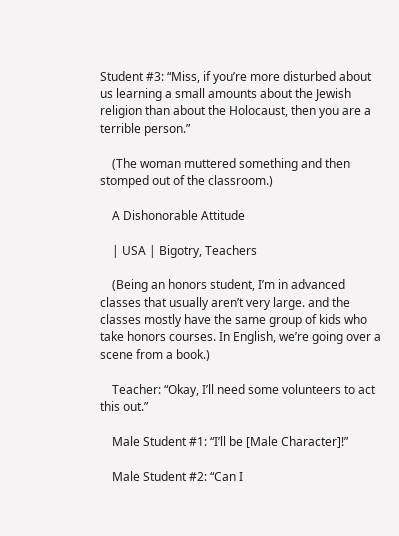Student #3: “Miss, if you’re more disturbed about us learning a small amounts about the Jewish religion than about the Holocaust, then you are a terrible person.”

    (The woman muttered something and then stomped out of the classroom.)

    A Dishonorable Attitude

    | USA | Bigotry, Teachers

    (Being an honors student, I’m in advanced classes that usually aren’t very large. and the classes mostly have the same group of kids who take honors courses. In English, we’re going over a scene from a book.)

    Teacher: “Okay, I’ll need some volunteers to act this out.”

    Male Student #1: “I’ll be [Male Character]!”

    Male Student #2: “Can I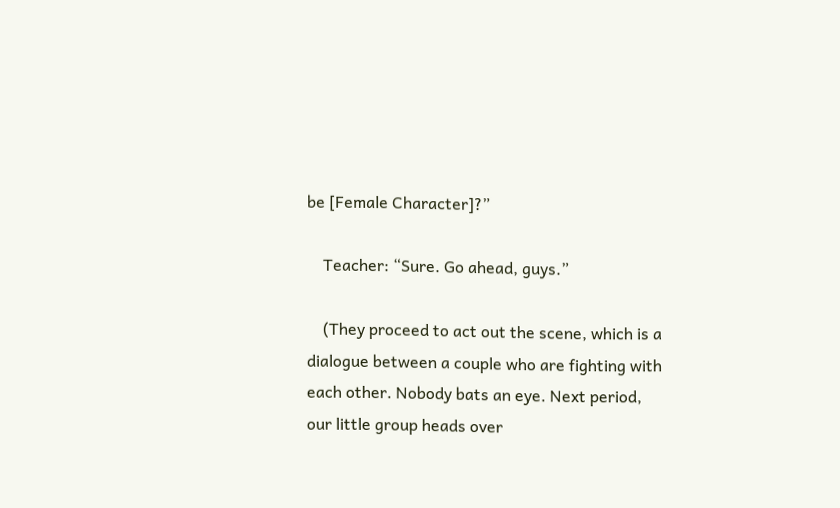be [Female Character]?”

    Teacher: “Sure. Go ahead, guys.”

    (They proceed to act out the scene, which is a dialogue between a couple who are fighting with each other. Nobody bats an eye. Next period, our little group heads over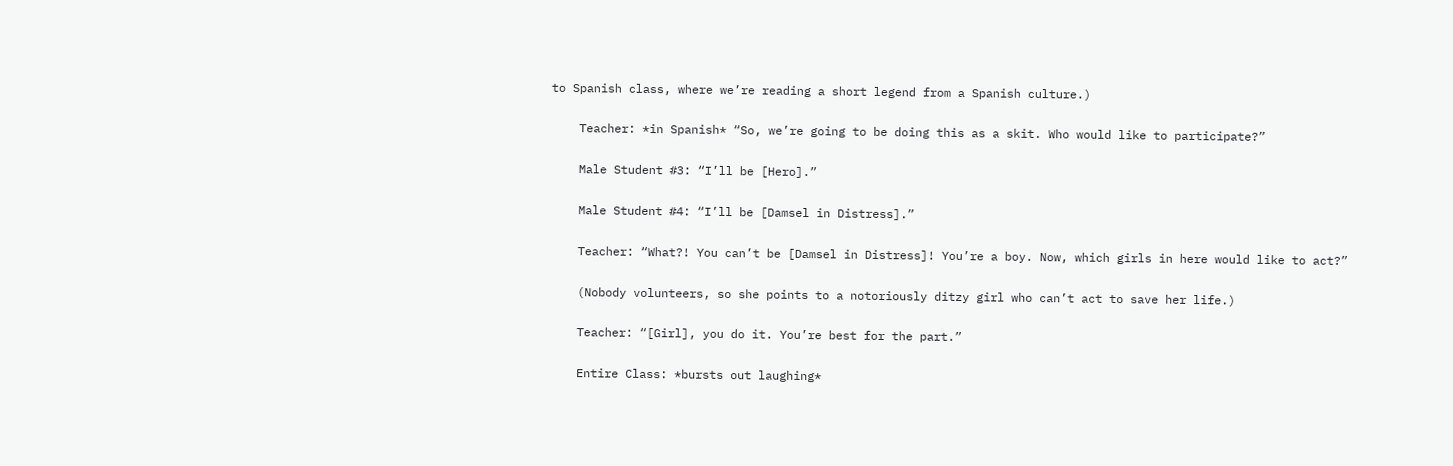to Spanish class, where we’re reading a short legend from a Spanish culture.)

    Teacher: *in Spanish* “So, we’re going to be doing this as a skit. Who would like to participate?”

    Male Student #3: “I’ll be [Hero].”

    Male Student #4: “I’ll be [Damsel in Distress].”

    Teacher: “What?! You can’t be [Damsel in Distress]! You’re a boy. Now, which girls in here would like to act?”

    (Nobody volunteers, so she points to a notoriously ditzy girl who can’t act to save her life.)

    Teacher: “[Girl], you do it. You’re best for the part.”

    Entire Class: *bursts out laughing*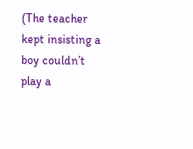(The teacher kept insisting a boy couldn’t play a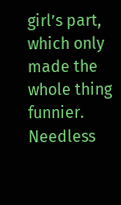girl’s part, which only made the whole thing funnier. Needless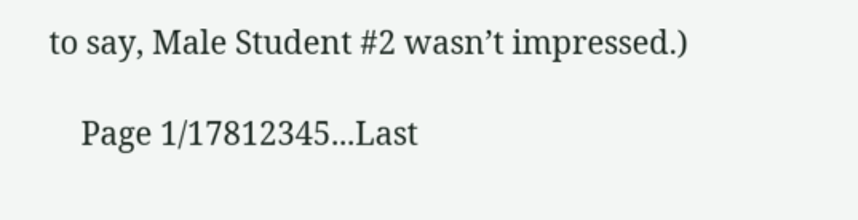to say, Male Student #2 wasn’t impressed.)

    Page 1/17812345...Last